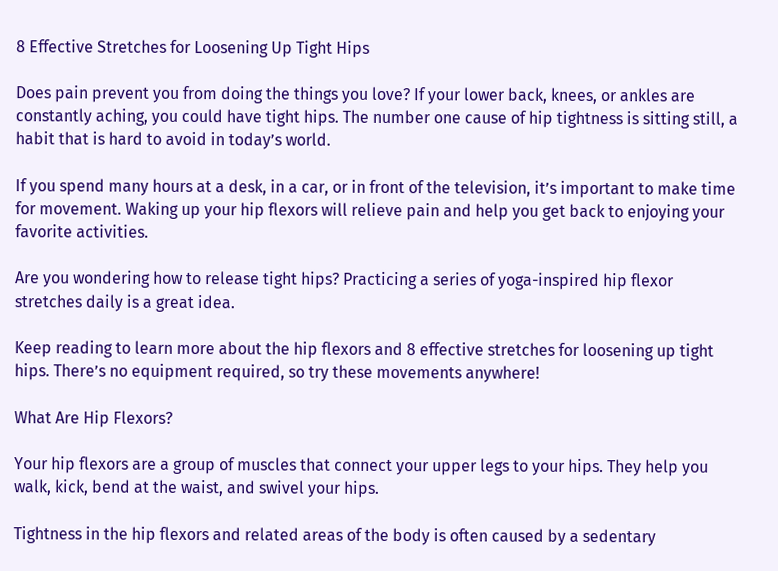8 Effective Stretches for Loosening Up Tight Hips

Does pain prevent you from doing the things you love? If your lower back, knees, or ankles are constantly aching, you could have tight hips. The number one cause of hip tightness is sitting still, a habit that is hard to avoid in today’s world.

If you spend many hours at a desk, in a car, or in front of the television, it’s important to make time for movement. Waking up your hip flexors will relieve pain and help you get back to enjoying your favorite activities.

Are you wondering how to release tight hips? Practicing a series of yoga-inspired hip flexor stretches daily is a great idea.

Keep reading to learn more about the hip flexors and 8 effective stretches for loosening up tight hips. There’s no equipment required, so try these movements anywhere!

What Are Hip Flexors?

Your hip flexors are a group of muscles that connect your upper legs to your hips. They help you walk, kick, bend at the waist, and swivel your hips.

Tightness in the hip flexors and related areas of the body is often caused by a sedentary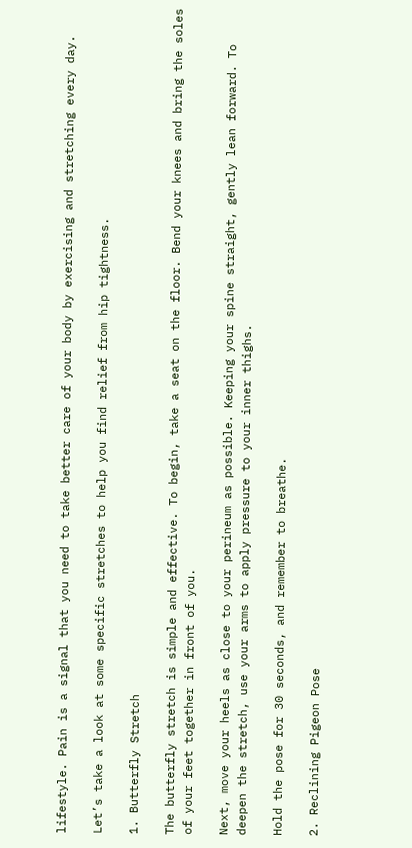lifestyle. Pain is a signal that you need to take better care of your body by exercising and stretching every day.

Let’s take a look at some specific stretches to help you find relief from hip tightness.

1. Butterfly Stretch

The butterfly stretch is simple and effective. To begin, take a seat on the floor. Bend your knees and bring the soles of your feet together in front of you.

Next, move your heels as close to your perineum as possible. Keeping your spine straight, gently lean forward. To deepen the stretch, use your arms to apply pressure to your inner thighs.

Hold the pose for 30 seconds, and remember to breathe.

2. Reclining Pigeon Pose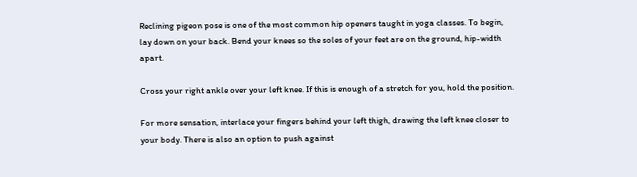Reclining pigeon pose is one of the most common hip openers taught in yoga classes. To begin, lay down on your back. Bend your knees so the soles of your feet are on the ground, hip-width apart.

Cross your right ankle over your left knee. If this is enough of a stretch for you, hold the position.

For more sensation, interlace your fingers behind your left thigh, drawing the left knee closer to your body. There is also an option to push against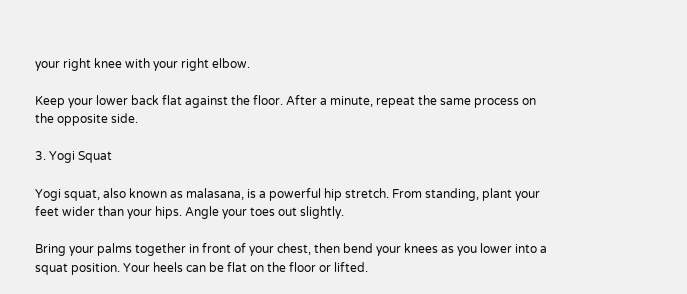your right knee with your right elbow.

Keep your lower back flat against the floor. After a minute, repeat the same process on the opposite side.

3. Yogi Squat

Yogi squat, also known as malasana, is a powerful hip stretch. From standing, plant your feet wider than your hips. Angle your toes out slightly.

Bring your palms together in front of your chest, then bend your knees as you lower into a squat position. Your heels can be flat on the floor or lifted.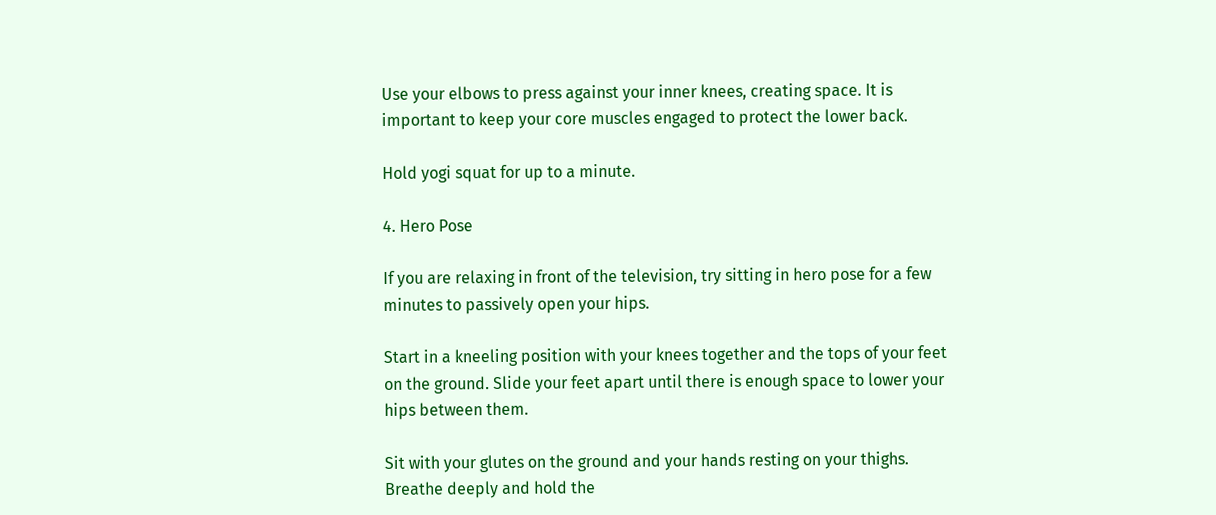Use your elbows to press against your inner knees, creating space. It is important to keep your core muscles engaged to protect the lower back.

Hold yogi squat for up to a minute.

4. Hero Pose

If you are relaxing in front of the television, try sitting in hero pose for a few minutes to passively open your hips.

Start in a kneeling position with your knees together and the tops of your feet on the ground. Slide your feet apart until there is enough space to lower your hips between them.

Sit with your glutes on the ground and your hands resting on your thighs. Breathe deeply and hold the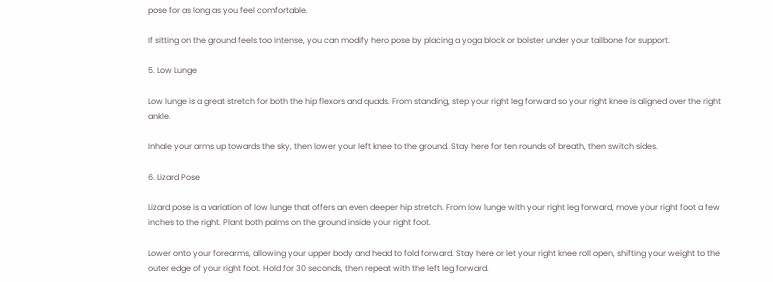pose for as long as you feel comfortable.

If sitting on the ground feels too intense, you can modify hero pose by placing a yoga block or bolster under your tailbone for support.

5. Low Lunge

Low lunge is a great stretch for both the hip flexors and quads. From standing, step your right leg forward so your right knee is aligned over the right ankle.

Inhale your arms up towards the sky, then lower your left knee to the ground. Stay here for ten rounds of breath, then switch sides.

6. Lizard Pose

Lizard pose is a variation of low lunge that offers an even deeper hip stretch. From low lunge with your right leg forward, move your right foot a few inches to the right. Plant both palms on the ground inside your right foot.

Lower onto your forearms, allowing your upper body and head to fold forward. Stay here or let your right knee roll open, shifting your weight to the outer edge of your right foot. Hold for 30 seconds, then repeat with the left leg forward.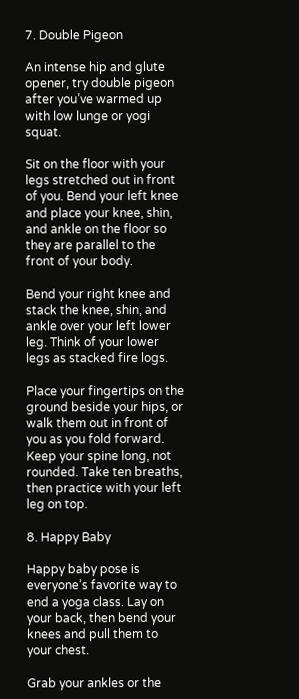7. Double Pigeon

An intense hip and glute opener, try double pigeon after you’ve warmed up with low lunge or yogi squat.

Sit on the floor with your legs stretched out in front of you. Bend your left knee and place your knee, shin, and ankle on the floor so they are parallel to the front of your body.

Bend your right knee and stack the knee, shin, and ankle over your left lower leg. Think of your lower legs as stacked fire logs.

Place your fingertips on the ground beside your hips, or walk them out in front of you as you fold forward. Keep your spine long, not rounded. Take ten breaths, then practice with your left leg on top.

8. Happy Baby

Happy baby pose is everyone’s favorite way to end a yoga class. Lay on your back, then bend your knees and pull them to your chest.

Grab your ankles or the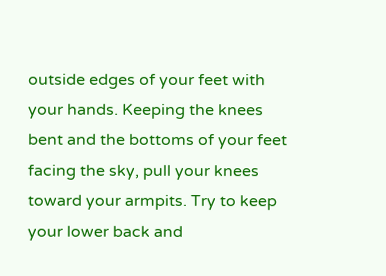outside edges of your feet with your hands. Keeping the knees bent and the bottoms of your feet facing the sky, pull your knees toward your armpits. Try to keep your lower back and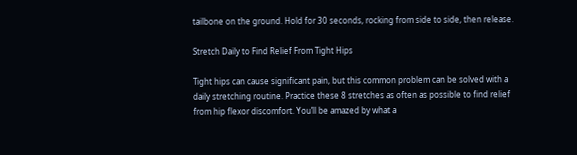tailbone on the ground. Hold for 30 seconds, rocking from side to side, then release.

Stretch Daily to Find Relief From Tight Hips

Tight hips can cause significant pain, but this common problem can be solved with a daily stretching routine. Practice these 8 stretches as often as possible to find relief from hip flexor discomfort. You’ll be amazed by what a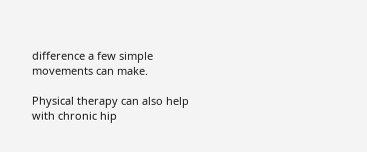difference a few simple movements can make.

Physical therapy can also help with chronic hip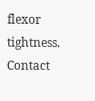flexor tightness. Contact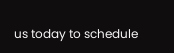us today to schedule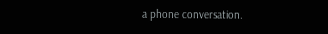a phone conversation.